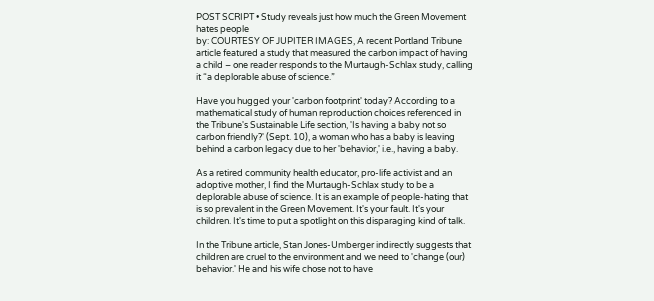POST SCRIPT • Study reveals just how much the Green Movement hates people
by: COURTESY OF JUPITER IMAGES, A recent Portland Tribune article featured a study that measured the carbon impact of having a child – one reader responds to the Murtaugh-Schlax study, calling it “a deplorable abuse of science.”

Have you hugged your 'carbon footprint' today? According to a mathematical study of human reproduction choices referenced in the Tribune's Sustainable Life section, 'Is having a baby not so carbon friendly?' (Sept. 10), a woman who has a baby is leaving behind a carbon legacy due to her 'behavior,' i.e., having a baby.

As a retired community health educator, pro-life activist and an adoptive mother, I find the Murtaugh-Schlax study to be a deplorable abuse of science. It is an example of people-hating that is so prevalent in the Green Movement. It's your fault. It's your children. It's time to put a spotlight on this disparaging kind of talk.

In the Tribune article, Stan Jones-Umberger indirectly suggests that children are cruel to the environment and we need to 'change (our) behavior.' He and his wife chose not to have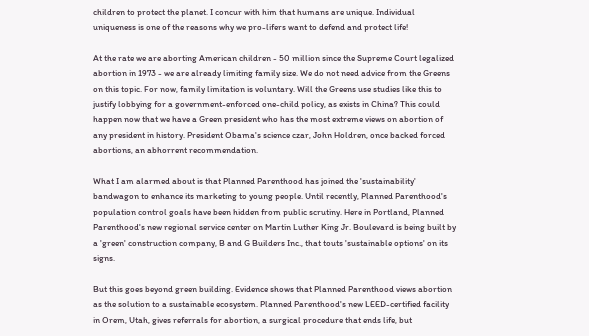children to protect the planet. I concur with him that humans are unique. Individual uniqueness is one of the reasons why we pro-lifers want to defend and protect life!

At the rate we are aborting American children - 50 million since the Supreme Court legalized abortion in 1973 - we are already limiting family size. We do not need advice from the Greens on this topic. For now, family limitation is voluntary. Will the Greens use studies like this to justify lobbying for a government-enforced one-child policy, as exists in China? This could happen now that we have a Green president who has the most extreme views on abortion of any president in history. President Obama's science czar, John Holdren, once backed forced abortions, an abhorrent recommendation.

What I am alarmed about is that Planned Parenthood has joined the 'sustainability' bandwagon to enhance its marketing to young people. Until recently, Planned Parenthood's population control goals have been hidden from public scrutiny. Here in Portland, Planned Parenthood's new regional service center on Martin Luther King Jr. Boulevard is being built by a 'green' construction company, B and G Builders Inc., that touts 'sustainable options' on its signs.

But this goes beyond green building. Evidence shows that Planned Parenthood views abortion as the solution to a sustainable ecosystem. Planned Parenthood's new LEED-certified facility in Orem, Utah, gives referrals for abortion, a surgical procedure that ends life, but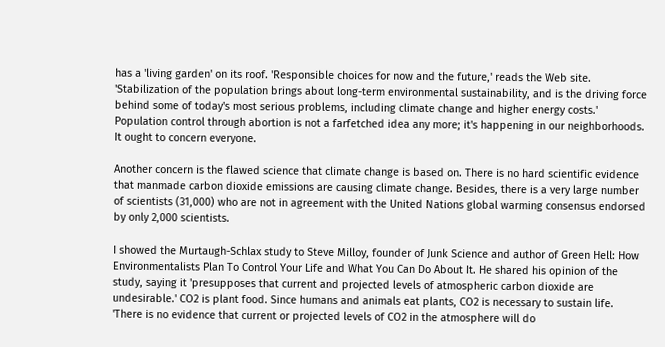has a 'living garden' on its roof. 'Responsible choices for now and the future,' reads the Web site. 'Stabilization of the population brings about long-term environmental sustainability, and is the driving force behind some of today's most serious problems, including climate change and higher energy costs.' Population control through abortion is not a farfetched idea any more; it's happening in our neighborhoods. It ought to concern everyone.

Another concern is the flawed science that climate change is based on. There is no hard scientific evidence that manmade carbon dioxide emissions are causing climate change. Besides, there is a very large number of scientists (31,000) who are not in agreement with the United Nations global warming consensus endorsed by only 2,000 scientists.

I showed the Murtaugh-Schlax study to Steve Milloy, founder of Junk Science and author of Green Hell: How Environmentalists Plan To Control Your Life and What You Can Do About It. He shared his opinion of the study, saying it 'presupposes that current and projected levels of atmospheric carbon dioxide are undesirable.' CO2 is plant food. Since humans and animals eat plants, CO2 is necessary to sustain life. 'There is no evidence that current or projected levels of CO2 in the atmosphere will do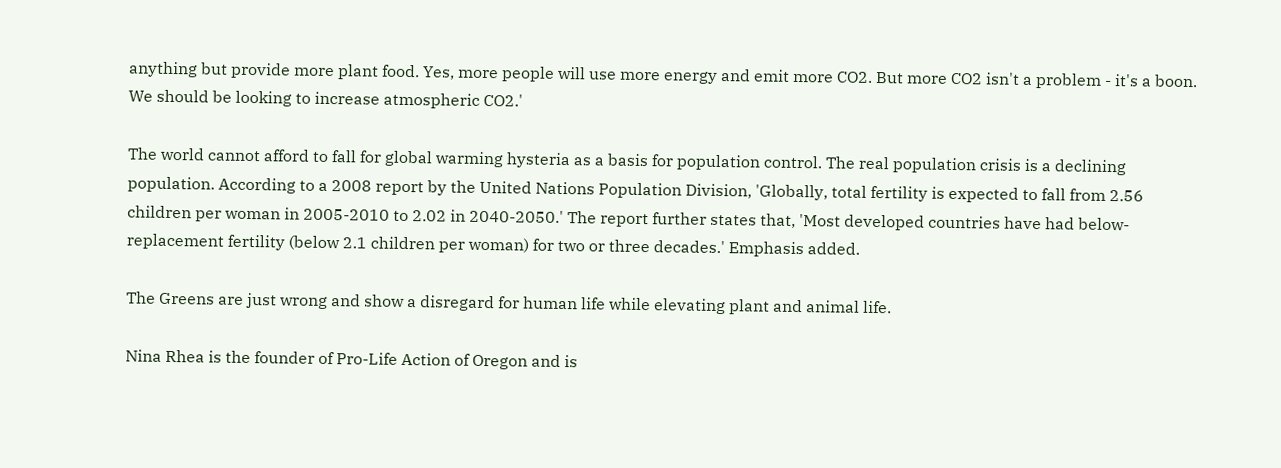anything but provide more plant food. Yes, more people will use more energy and emit more CO2. But more CO2 isn't a problem - it's a boon. We should be looking to increase atmospheric CO2.'

The world cannot afford to fall for global warming hysteria as a basis for population control. The real population crisis is a declining population. According to a 2008 report by the United Nations Population Division, 'Globally, total fertility is expected to fall from 2.56 children per woman in 2005-2010 to 2.02 in 2040-2050.' The report further states that, 'Most developed countries have had below-replacement fertility (below 2.1 children per woman) for two or three decades.' Emphasis added.

The Greens are just wrong and show a disregard for human life while elevating plant and animal life.

Nina Rhea is the founder of Pro-Life Action of Oregon and is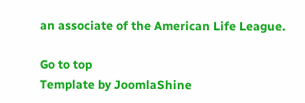an associate of the American Life League.

Go to top
Template by JoomlaShine